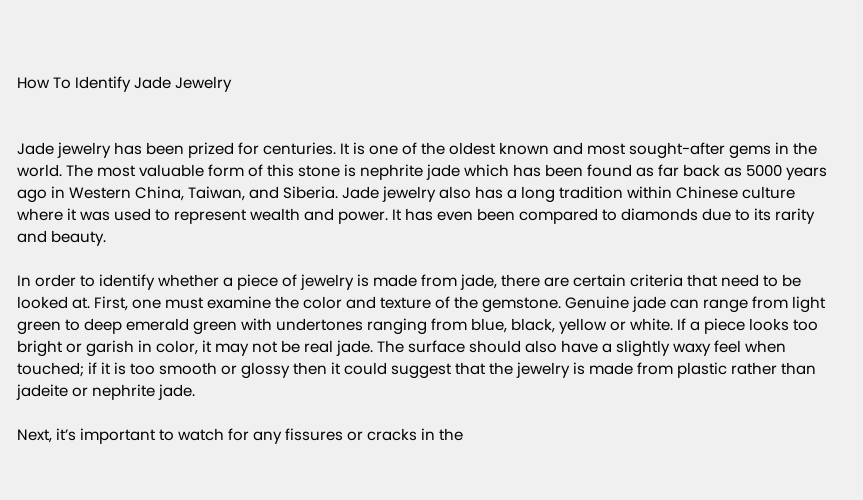How To Identify Jade Jewelry


Jade jewelry has been prized for centuries. It is one of the oldest known and most sought-after gems in the world. The most valuable form of this stone is nephrite jade which has been found as far back as 5000 years ago in Western China, Taiwan, and Siberia. Jade jewelry also has a long tradition within Chinese culture where it was used to represent wealth and power. It has even been compared to diamonds due to its rarity and beauty.

In order to identify whether a piece of jewelry is made from jade, there are certain criteria that need to be looked at. First, one must examine the color and texture of the gemstone. Genuine jade can range from light green to deep emerald green with undertones ranging from blue, black, yellow or white. If a piece looks too bright or garish in color, it may not be real jade. The surface should also have a slightly waxy feel when touched; if it is too smooth or glossy then it could suggest that the jewelry is made from plastic rather than jadeite or nephrite jade.

Next, it’s important to watch for any fissures or cracks in the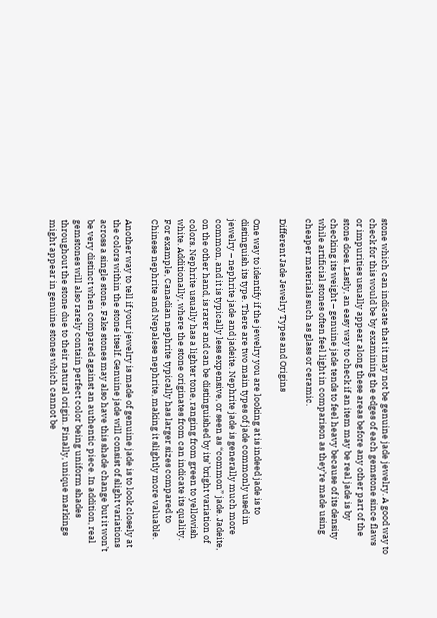stone which can indicate that it may not be genuine jade jewelry. A good way to check for this would be by examining the edges of each gemstone since flaws or impurities usually appear along these areas before any other part of the stone does. Lastly, an easy way to check if an item may be real jade is by checking its weight – genuine jade tends to feel heavy because of its density while artificial stones often feel light in comparison as they’re made using cheaper materials such as glass or ceramic.

Different Jade Jewelry Types and Origins

One way to identify if the jewelry you are looking at is indeed jade is to distinguish its type. There are two main types of jade commonly used in jewelry – nephrite jade and jadeite. Nephrite jade is generally much more common, and it is typically less expensive, or seen as “common” jade. Jadeite, on the other hand, is rarer and can be distinguished by its’ bright variation of colors. Nephrite usually has a lighter tone, ranging from green to yellowish white. Additionally, where the stone originates from can indicate its quality. For example, Canadian nephrite typically has larger sizes compared to Chinese nephrite and Nepalese nephrite, making it slightly more valuable.

Another way to tell if your jewelry is made of genuine jade is to look closely at the colors within the stone itself. Genuine jade will consist of slight variations across a single stone. Fake stones may also have this shade change but it won’t be very distinct when compared against an authentic piece. In addition, real gemstones will also rarely contain perfect color being uniform shades throughout the stone due to their natural origin. Finally, unique markings might appear in genuine stones which cannot be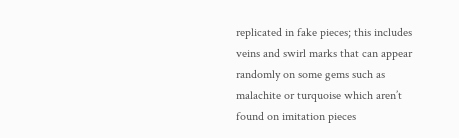replicated in fake pieces; this includes veins and swirl marks that can appear randomly on some gems such as malachite or turquoise which aren’t found on imitation pieces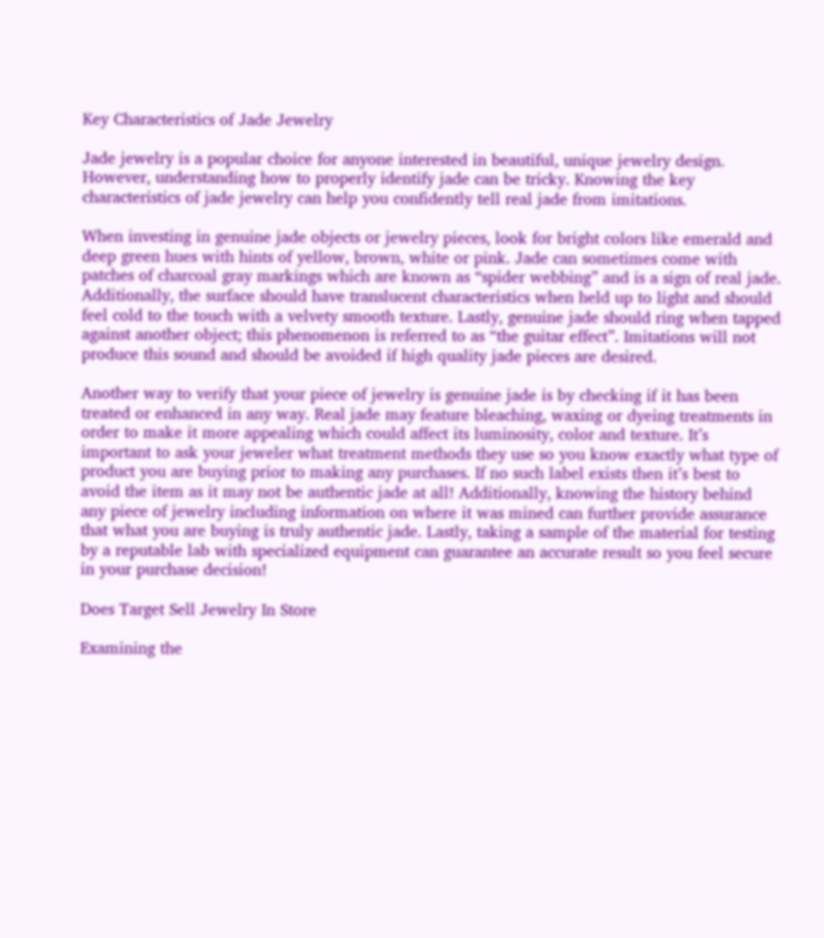Key Characteristics of Jade Jewelry

Jade jewelry is a popular choice for anyone interested in beautiful, unique jewelry design. However, understanding how to properly identify jade can be tricky. Knowing the key characteristics of jade jewelry can help you confidently tell real jade from imitations.

When investing in genuine jade objects or jewelry pieces, look for bright colors like emerald and deep green hues with hints of yellow, brown, white or pink. Jade can sometimes come with patches of charcoal gray markings which are known as “spider webbing” and is a sign of real jade. Additionally, the surface should have translucent characteristics when held up to light and should feel cold to the touch with a velvety smooth texture. Lastly, genuine jade should ring when tapped against another object; this phenomenon is referred to as “the guitar effect”. Imitations will not produce this sound and should be avoided if high quality jade pieces are desired.

Another way to verify that your piece of jewelry is genuine jade is by checking if it has been treated or enhanced in any way. Real jade may feature bleaching, waxing or dyeing treatments in order to make it more appealing which could affect its luminosity, color and texture. It’s important to ask your jeweler what treatment methods they use so you know exactly what type of product you are buying prior to making any purchases. If no such label exists then it’s best to avoid the item as it may not be authentic jade at all! Additionally, knowing the history behind any piece of jewelry including information on where it was mined can further provide assurance that what you are buying is truly authentic jade. Lastly, taking a sample of the material for testing by a reputable lab with specialized equipment can guarantee an accurate result so you feel secure in your purchase decision!

Does Target Sell Jewelry In Store

Examining the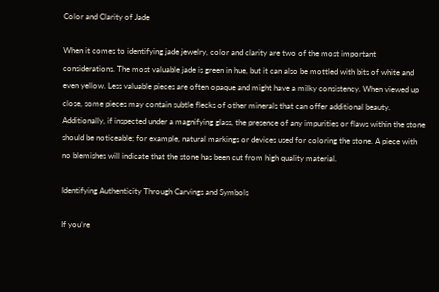Color and Clarity of Jade

When it comes to identifying jade jewelry, color and clarity are two of the most important considerations. The most valuable jade is green in hue, but it can also be mottled with bits of white and even yellow. Less valuable pieces are often opaque and might have a milky consistency. When viewed up close, some pieces may contain subtle flecks of other minerals that can offer additional beauty. Additionally, if inspected under a magnifying glass, the presence of any impurities or flaws within the stone should be noticeable; for example, natural markings or devices used for coloring the stone. A piece with no blemishes will indicate that the stone has been cut from high quality material.

Identifying Authenticity Through Carvings and Symbols

If you’re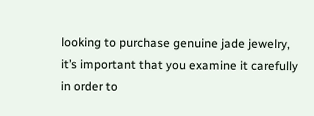looking to purchase genuine jade jewelry, it’s important that you examine it carefully in order to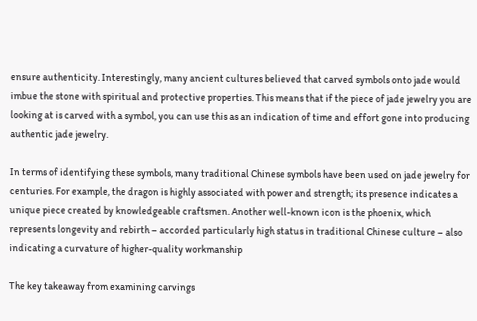ensure authenticity. Interestingly, many ancient cultures believed that carved symbols onto jade would imbue the stone with spiritual and protective properties. This means that if the piece of jade jewelry you are looking at is carved with a symbol, you can use this as an indication of time and effort gone into producing authentic jade jewelry.

In terms of identifying these symbols, many traditional Chinese symbols have been used on jade jewelry for centuries. For example, the dragon is highly associated with power and strength; its presence indicates a unique piece created by knowledgeable craftsmen. Another well-known icon is the phoenix, which represents longevity and rebirth – accorded particularly high status in traditional Chinese culture – also indicating a curvature of higher-quality workmanship

The key takeaway from examining carvings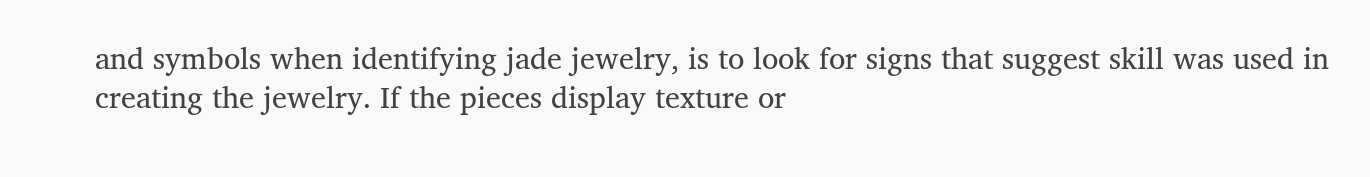and symbols when identifying jade jewelry, is to look for signs that suggest skill was used in creating the jewelry. If the pieces display texture or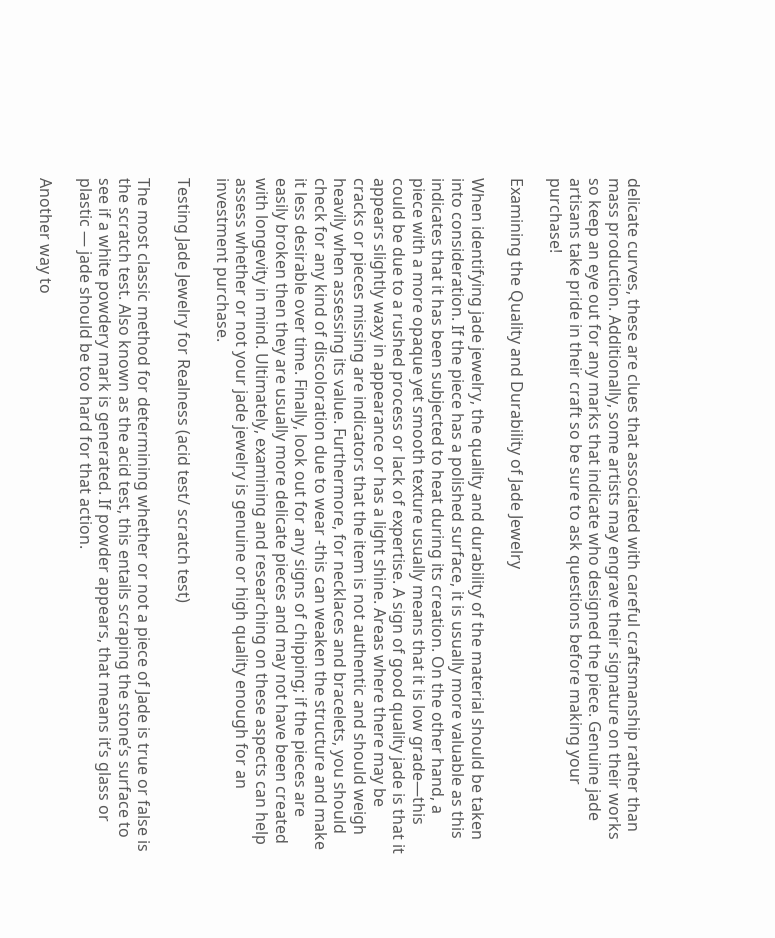delicate curves, these are clues that associated with careful craftsmanship rather than mass production. Additionally, some artists may engrave their signature on their works so keep an eye out for any marks that indicate who designed the piece. Genuine jade artisans take pride in their craft so be sure to ask questions before making your purchase!

Examining the Quality and Durability of Jade Jewelry

When identifying jade jewelry, the quality and durability of the material should be taken into consideration. If the piece has a polished surface, it is usually more valuable as this indicates that it has been subjected to heat during its creation. On the other hand, a piece with a more opaque yet smooth texture usually means that it is low grade—this could be due to a rushed process or lack of expertise. A sign of good quality jade is that it appears slightly waxy in appearance or has a light shine. Areas where there may be cracks or pieces missing are indicators that the item is not authentic and should weigh heavily when assessing its value. Furthermore, for necklaces and bracelets, you should check for any kind of discoloration due to wear -this can weaken the structure and make it less desirable over time. Finally, look out for any signs of chipping; if the pieces are easily broken then they are usually more delicate pieces and may not have been created with longevity in mind. Ultimately, examining and researching on these aspects can help assess whether or not your jade jewelry is genuine or high quality enough for an investment purchase.

Testing Jade Jewelry for Realness (acid test/ scratch test)

The most classic method for determining whether or not a piece of Jade is true or false is the scratch test. Also known as the acid test, this entails scraping the stone’s surface to see if a white powdery mark is generated. If powder appears, that means it’s glass or plastic — jade should be too hard for that action.

Another way to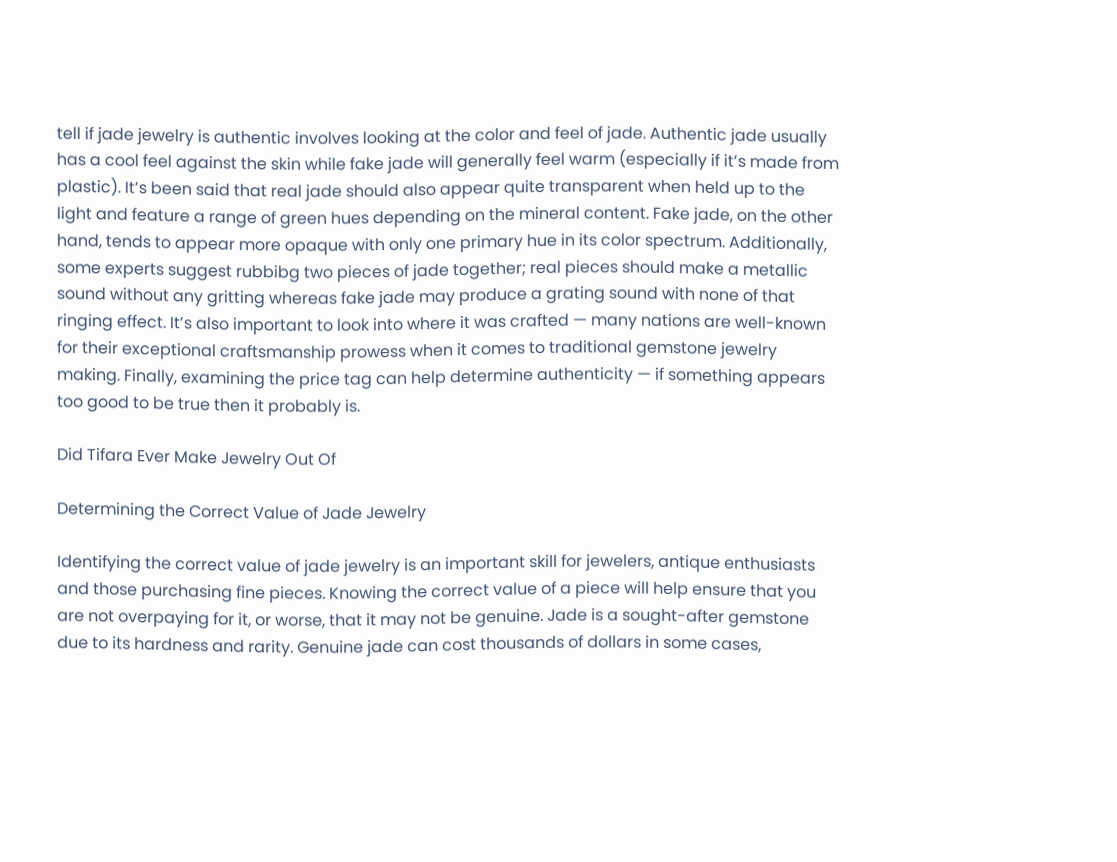tell if jade jewelry is authentic involves looking at the color and feel of jade. Authentic jade usually has a cool feel against the skin while fake jade will generally feel warm (especially if it’s made from plastic). It’s been said that real jade should also appear quite transparent when held up to the light and feature a range of green hues depending on the mineral content. Fake jade, on the other hand, tends to appear more opaque with only one primary hue in its color spectrum. Additionally, some experts suggest rubbibg two pieces of jade together; real pieces should make a metallic sound without any gritting whereas fake jade may produce a grating sound with none of that ringing effect. It’s also important to look into where it was crafted — many nations are well-known for their exceptional craftsmanship prowess when it comes to traditional gemstone jewelry making. Finally, examining the price tag can help determine authenticity — if something appears too good to be true then it probably is.

Did Tifara Ever Make Jewelry Out Of

Determining the Correct Value of Jade Jewelry

Identifying the correct value of jade jewelry is an important skill for jewelers, antique enthusiasts and those purchasing fine pieces. Knowing the correct value of a piece will help ensure that you are not overpaying for it, or worse, that it may not be genuine. Jade is a sought-after gemstone due to its hardness and rarity. Genuine jade can cost thousands of dollars in some cases,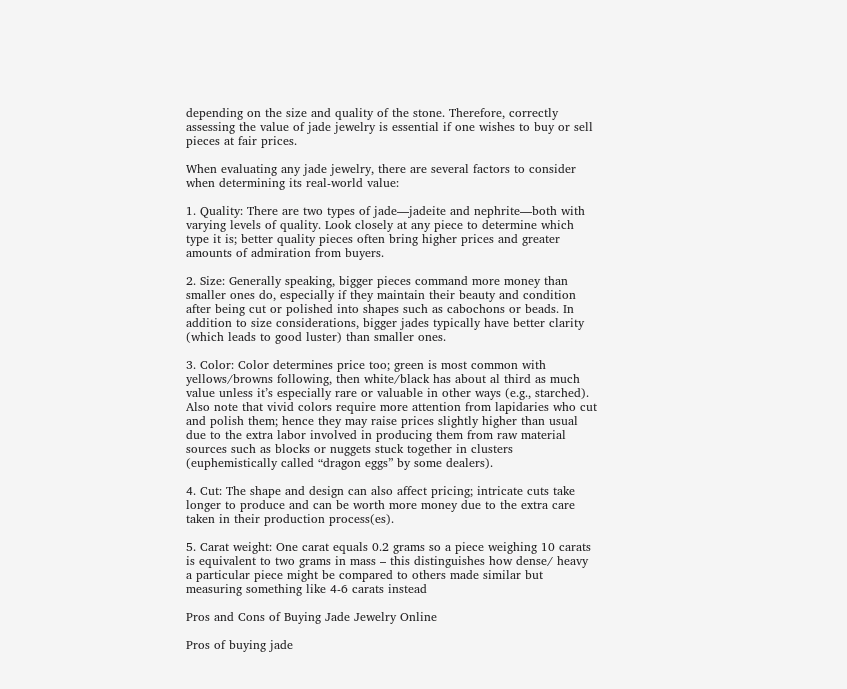depending on the size and quality of the stone. Therefore, correctly assessing the value of jade jewelry is essential if one wishes to buy or sell pieces at fair prices.

When evaluating any jade jewelry, there are several factors to consider when determining its real-world value:

1. Quality: There are two types of jade—jadeite and nephrite—both with varying levels of quality. Look closely at any piece to determine which type it is; better quality pieces often bring higher prices and greater amounts of admiration from buyers.

2. Size: Generally speaking, bigger pieces command more money than smaller ones do, especially if they maintain their beauty and condition after being cut or polished into shapes such as cabochons or beads. In addition to size considerations, bigger jades typically have better clarity (which leads to good luster) than smaller ones.

3. Color: Color determines price too; green is most common with yellows/browns following, then white/black has about al third as much value unless it’s especially rare or valuable in other ways (e.g., starched). Also note that vivid colors require more attention from lapidaries who cut and polish them; hence they may raise prices slightly higher than usual due to the extra labor involved in producing them from raw material sources such as blocks or nuggets stuck together in clusters (euphemistically called “dragon eggs” by some dealers).

4. Cut: The shape and design can also affect pricing; intricate cuts take longer to produce and can be worth more money due to the extra care taken in their production process(es).

5. Carat weight: One carat equals 0.2 grams so a piece weighing 10 carats is equivalent to two grams in mass – this distinguishes how dense/ heavy a particular piece might be compared to others made similar but measuring something like 4-6 carats instead

Pros and Cons of Buying Jade Jewelry Online

Pros of buying jade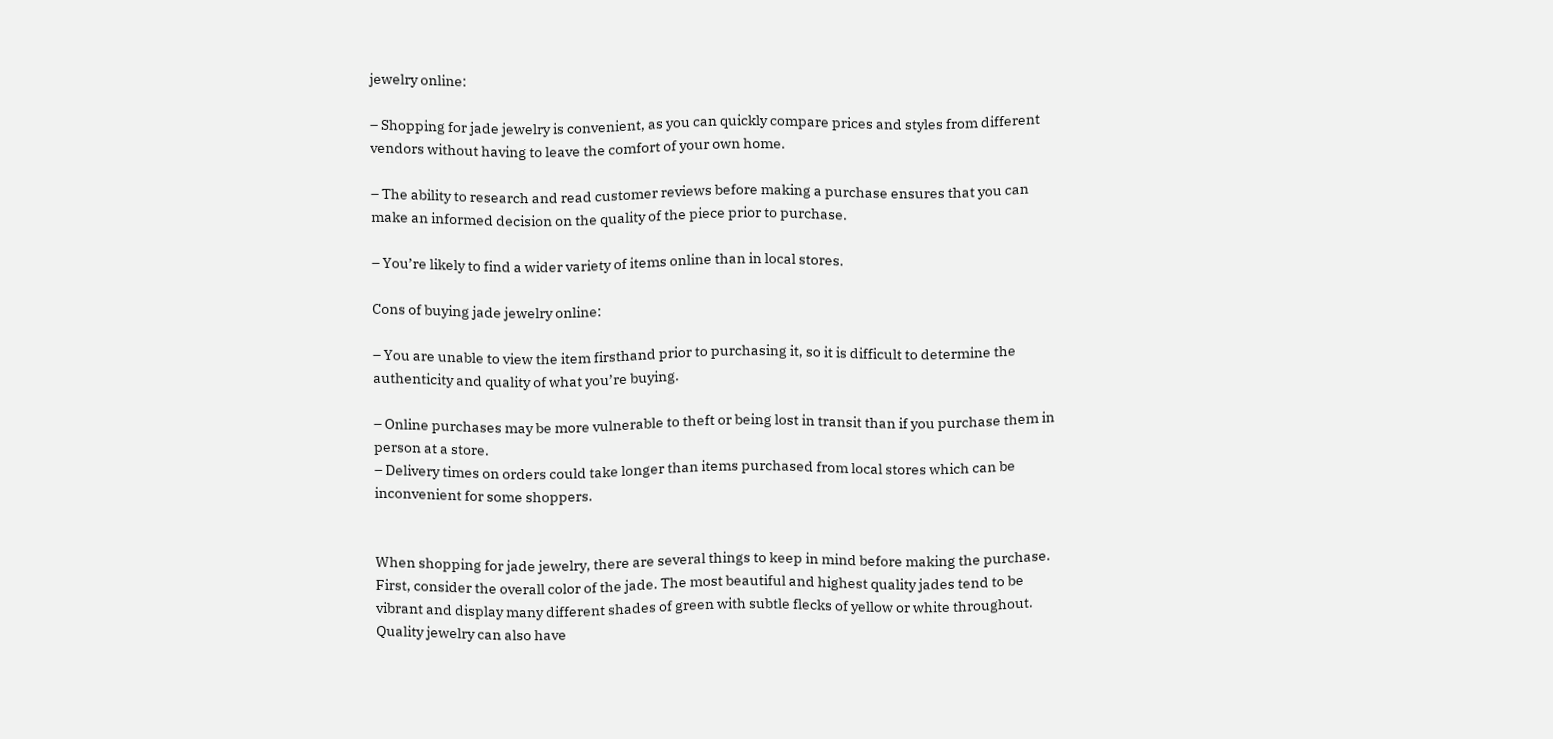jewelry online:

– Shopping for jade jewelry is convenient, as you can quickly compare prices and styles from different vendors without having to leave the comfort of your own home.

– The ability to research and read customer reviews before making a purchase ensures that you can make an informed decision on the quality of the piece prior to purchase.

– You’re likely to find a wider variety of items online than in local stores.

Cons of buying jade jewelry online:

– You are unable to view the item firsthand prior to purchasing it, so it is difficult to determine the authenticity and quality of what you’re buying.

– Online purchases may be more vulnerable to theft or being lost in transit than if you purchase them in person at a store.
– Delivery times on orders could take longer than items purchased from local stores which can be inconvenient for some shoppers.


When shopping for jade jewelry, there are several things to keep in mind before making the purchase. First, consider the overall color of the jade. The most beautiful and highest quality jades tend to be vibrant and display many different shades of green with subtle flecks of yellow or white throughout. Quality jewelry can also have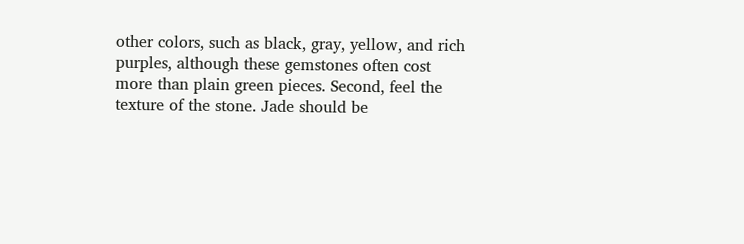other colors, such as black, gray, yellow, and rich purples, although these gemstones often cost more than plain green pieces. Second, feel the texture of the stone. Jade should be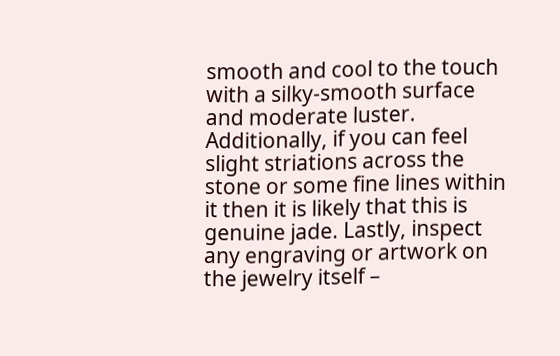smooth and cool to the touch with a silky-smooth surface and moderate luster. Additionally, if you can feel slight striations across the stone or some fine lines within it then it is likely that this is genuine jade. Lastly, inspect any engraving or artwork on the jewelry itself –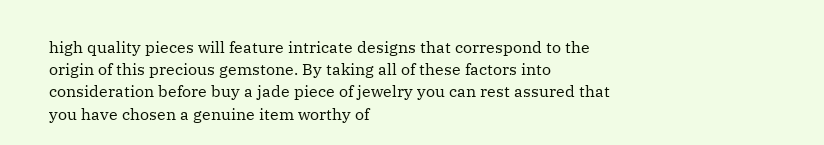high quality pieces will feature intricate designs that correspond to the origin of this precious gemstone. By taking all of these factors into consideration before buy a jade piece of jewelry you can rest assured that you have chosen a genuine item worthy of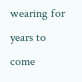wearing for years to come